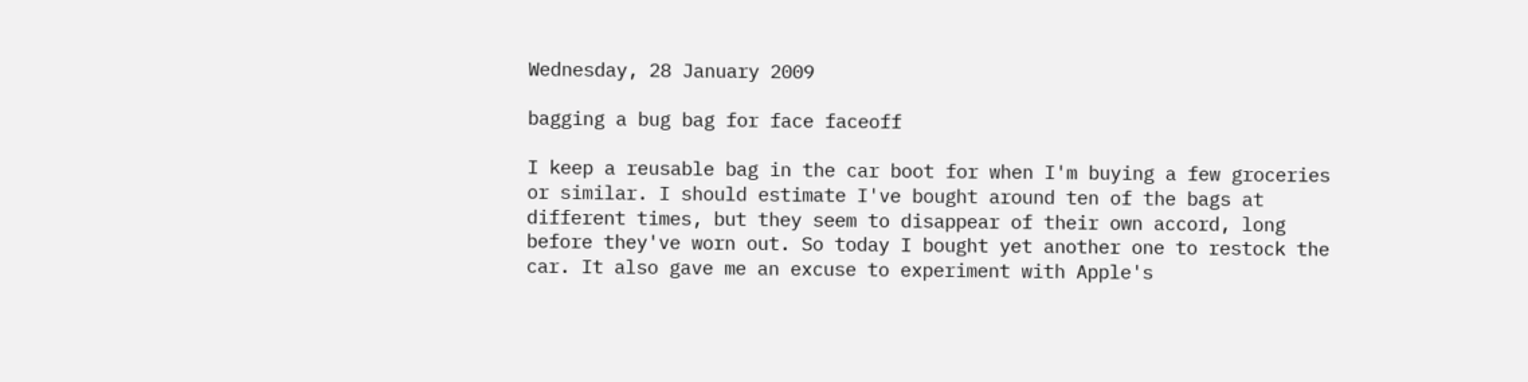Wednesday, 28 January 2009

bagging a bug bag for face faceoff

I keep a reusable bag in the car boot for when I'm buying a few groceries or similar. I should estimate I've bought around ten of the bags at different times, but they seem to disappear of their own accord, long before they've worn out. So today I bought yet another one to restock the car. It also gave me an excuse to experiment with Apple's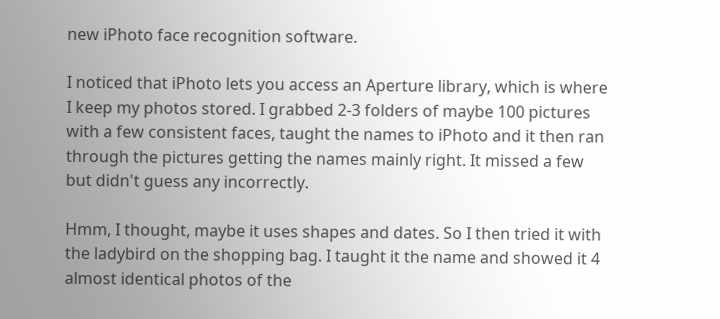new iPhoto face recognition software.

I noticed that iPhoto lets you access an Aperture library, which is where I keep my photos stored. I grabbed 2-3 folders of maybe 100 pictures with a few consistent faces, taught the names to iPhoto and it then ran through the pictures getting the names mainly right. It missed a few but didn't guess any incorrectly.

Hmm, I thought, maybe it uses shapes and dates. So I then tried it with the ladybird on the shopping bag. I taught it the name and showed it 4 almost identical photos of the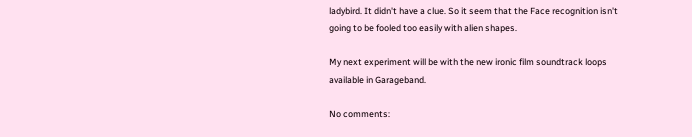ladybird. It didn't have a clue. So it seem that the Face recognition isn't going to be fooled too easily with alien shapes.

My next experiment will be with the new ironic film soundtrack loops available in Garageband.

No comments: